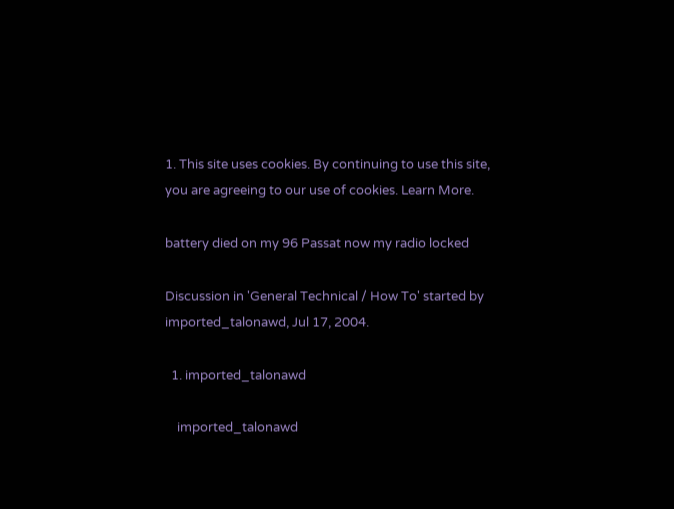1. This site uses cookies. By continuing to use this site, you are agreeing to our use of cookies. Learn More.

battery died on my 96 Passat now my radio locked

Discussion in 'General Technical / How To' started by imported_talonawd, Jul 17, 2004.

  1. imported_talonawd

    imported_talonawd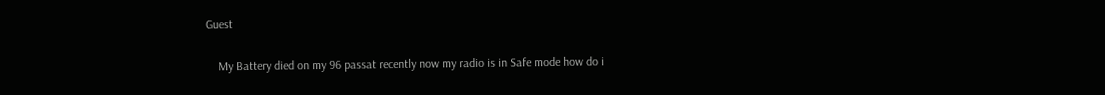Guest

    My Battery died on my 96 passat recently now my radio is in Safe mode how do i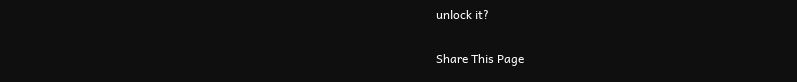unlock it?

Share This Page